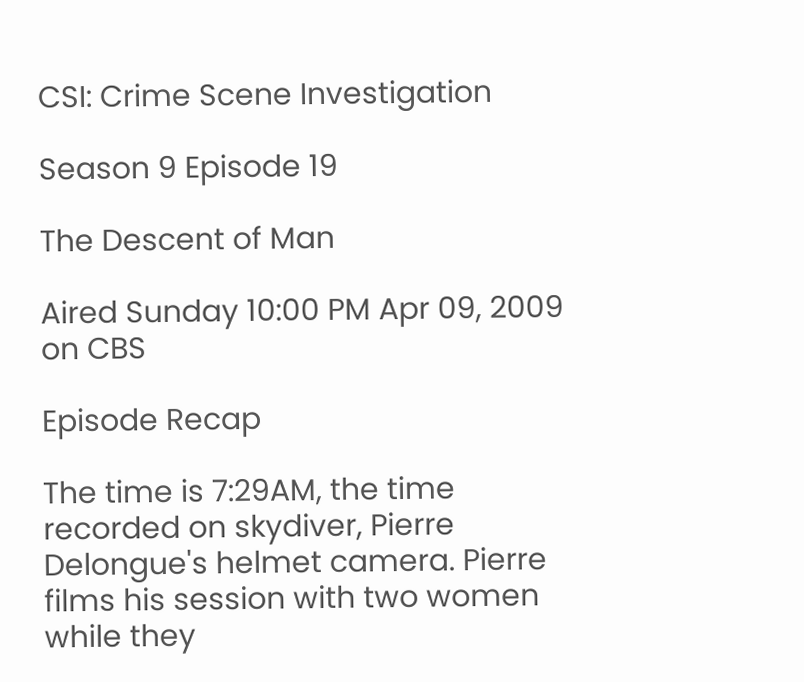CSI: Crime Scene Investigation

Season 9 Episode 19

The Descent of Man

Aired Sunday 10:00 PM Apr 09, 2009 on CBS

Episode Recap

The time is 7:29AM, the time recorded on skydiver, Pierre Delongue's helmet camera. Pierre films his session with two women while they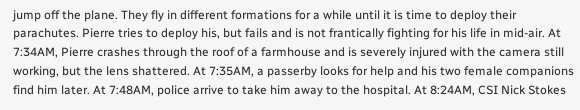jump off the plane. They fly in different formations for a while until it is time to deploy their parachutes. Pierre tries to deploy his, but fails and is not frantically fighting for his life in mid-air. At 7:34AM, Pierre crashes through the roof of a farmhouse and is severely injured with the camera still working, but the lens shattered. At 7:35AM, a passerby looks for help and his two female companions find him later. At 7:48AM, police arrive to take him away to the hospital. At 8:24AM, CSI Nick Stokes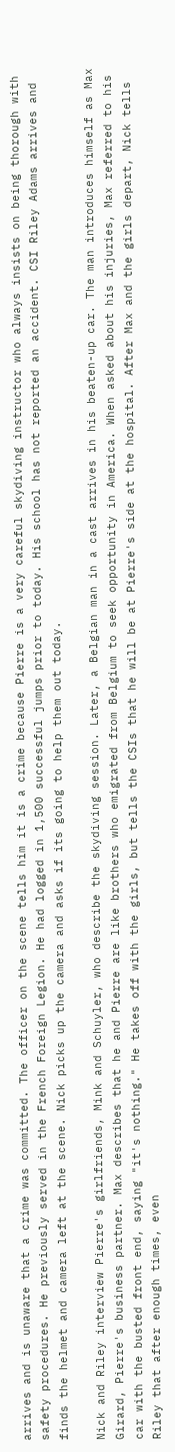arrives and is unaware that a crime was committed. The officer on the scene tells him it is a crime because Pierre is a very careful skydiving instructor who always insists on being thorough with safety procedures. He previously served in the French Foreign Legion. He had logged in 1,500 successful jumps prior to today. His school has not reported an accident. CSI Riley Adams arrives and finds the helmet and camera left at the scene. Nick picks up the camera and asks if its going to help them out today.

Nick and Riley interview Pierre's girlfriends, Mink and Schuyler, who describe the skydiving session. Later, a Belgian man in a cast arrives in his beaten-up car. The man introduces himself as Max Girard, Pierre's business partner. Max describes that he and Pierre are like brothers who emigrated from Belgium to seek opportunity in America. When asked about his injuries, Max referred to his car with the busted front end, saying "it's nothing." He takes off with the girls, but tells the CSIs that he will be at Pierre's side at the hospital. After Max and the girls depart, Nick tells Riley that after enough times, even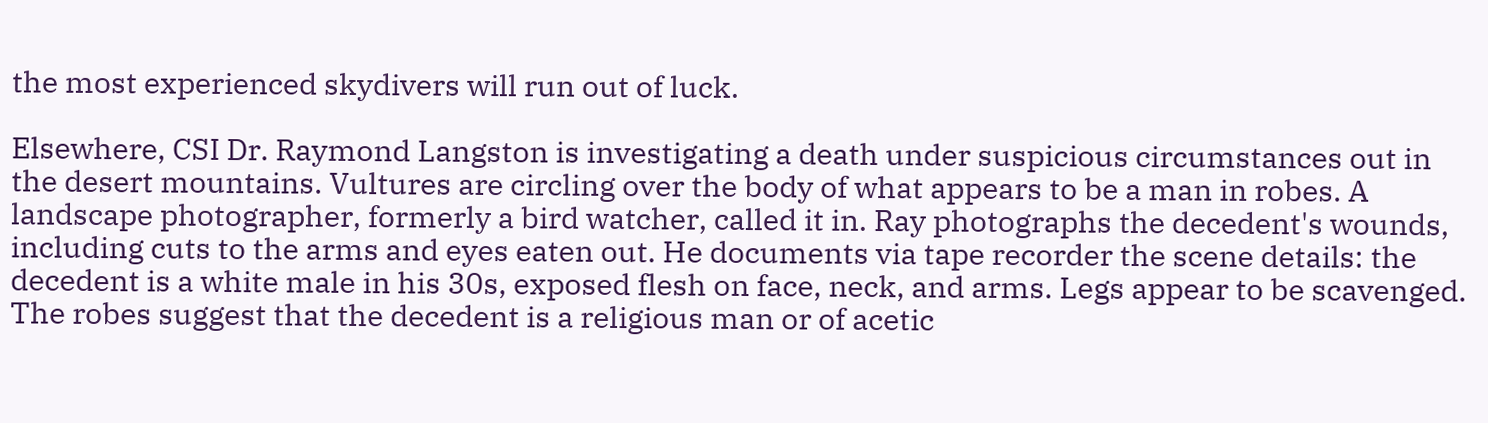the most experienced skydivers will run out of luck.

Elsewhere, CSI Dr. Raymond Langston is investigating a death under suspicious circumstances out in the desert mountains. Vultures are circling over the body of what appears to be a man in robes. A landscape photographer, formerly a bird watcher, called it in. Ray photographs the decedent's wounds, including cuts to the arms and eyes eaten out. He documents via tape recorder the scene details: the decedent is a white male in his 30s, exposed flesh on face, neck, and arms. Legs appear to be scavenged. The robes suggest that the decedent is a religious man or of acetic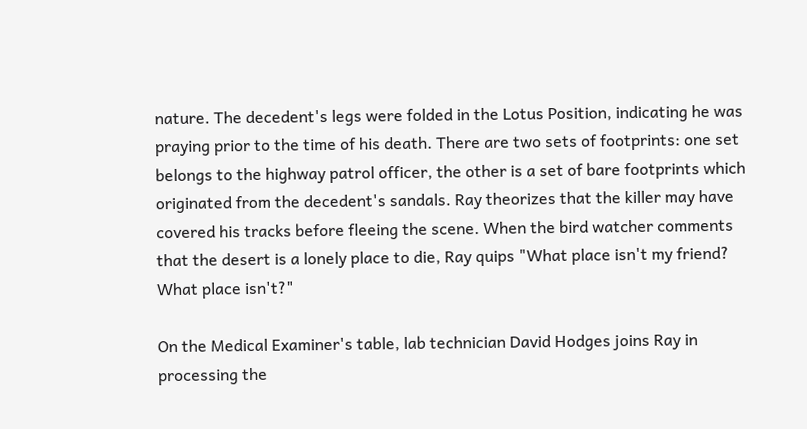nature. The decedent's legs were folded in the Lotus Position, indicating he was praying prior to the time of his death. There are two sets of footprints: one set belongs to the highway patrol officer, the other is a set of bare footprints which originated from the decedent's sandals. Ray theorizes that the killer may have covered his tracks before fleeing the scene. When the bird watcher comments that the desert is a lonely place to die, Ray quips "What place isn't my friend? What place isn't?"

On the Medical Examiner's table, lab technician David Hodges joins Ray in processing the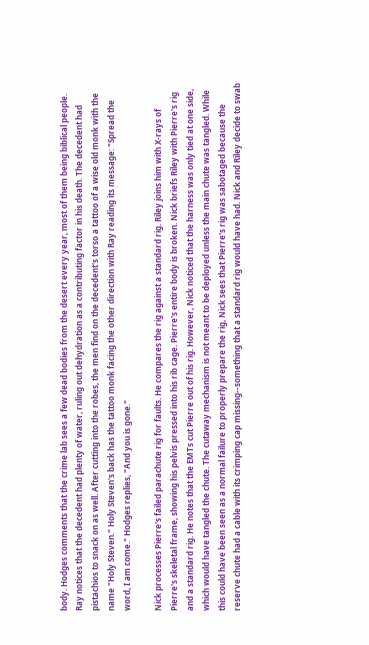body. Hodges comments that the crime lab sees a few dead bodies from the desert every year, most of them being biblical people. Ray notices that the decedent had plenty of water, ruling out dehydration as a contributing factor in his death. The decedent had pistachios to snack on as well. After cutting into the robes, the men find on the decedent's torso a tattoo of a wise old monk with the name "Holy Steven." Holy Steven's back has the tattoo monk facing the other direction with Ray reading its message: "Spread the word, I am come." Hodges replies, "And you is gone."

Nick processes Pierre's failed parachute rig for faults. He compares the rig against a standard rig. Riley joins him with X-rays of Pierre's skeletal frame, showing his pelvis pressed into his rib cage. Pierre's entire body is broken. Nick briefs Riley with Pierre's rig and a standard rig. He notes that the EMTs cut Pierre out of his rig. However, Nick noticed that the harness was only tied at one side, which would have tangled the chute. The cutaway mechanism is not meant to be deployed unless the main chute was tangled. While this could have been seen as a normal failure to properly prepare the rig, Nick sees that Pierre's rig was sabotaged because the reserve chute had a cable with its crimping cap missing--something that a standard rig would have had. Nick and Riley decide to swab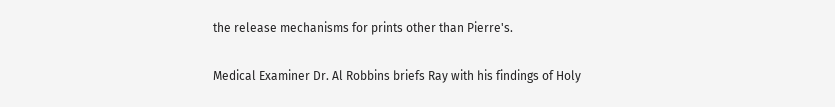the release mechanisms for prints other than Pierre's.

Medical Examiner Dr. Al Robbins briefs Ray with his findings of Holy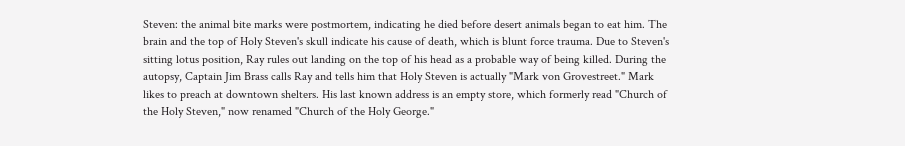Steven: the animal bite marks were postmortem, indicating he died before desert animals began to eat him. The brain and the top of Holy Steven's skull indicate his cause of death, which is blunt force trauma. Due to Steven's sitting lotus position, Ray rules out landing on the top of his head as a probable way of being killed. During the autopsy, Captain Jim Brass calls Ray and tells him that Holy Steven is actually "Mark von Grovestreet." Mark likes to preach at downtown shelters. His last known address is an empty store, which formerly read "Church of the Holy Steven," now renamed "Church of the Holy George."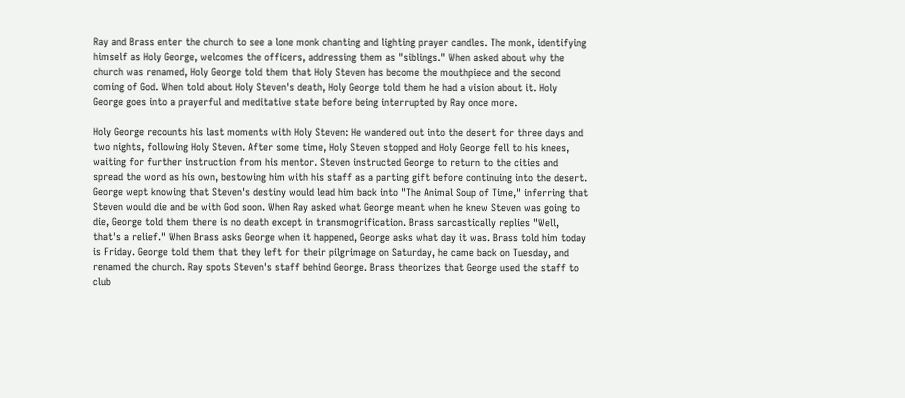Ray and Brass enter the church to see a lone monk chanting and lighting prayer candles. The monk, identifying himself as Holy George, welcomes the officers, addressing them as "siblings." When asked about why the church was renamed, Holy George told them that Holy Steven has become the mouthpiece and the second coming of God. When told about Holy Steven's death, Holy George told them he had a vision about it. Holy George goes into a prayerful and meditative state before being interrupted by Ray once more.

Holy George recounts his last moments with Holy Steven: He wandered out into the desert for three days and two nights, following Holy Steven. After some time, Holy Steven stopped and Holy George fell to his knees, waiting for further instruction from his mentor. Steven instructed George to return to the cities and spread the word as his own, bestowing him with his staff as a parting gift before continuing into the desert. George wept knowing that Steven's destiny would lead him back into "The Animal Soup of Time," inferring that Steven would die and be with God soon. When Ray asked what George meant when he knew Steven was going to die, George told them there is no death except in transmogrification. Brass sarcastically replies "Well, that's a relief." When Brass asks George when it happened, George asks what day it was. Brass told him today is Friday. George told them that they left for their pilgrimage on Saturday, he came back on Tuesday, and renamed the church. Ray spots Steven's staff behind George. Brass theorizes that George used the staff to club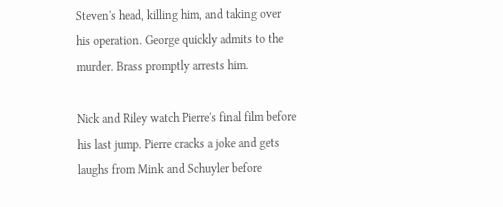Steven's head, killing him, and taking over his operation. George quickly admits to the murder. Brass promptly arrests him.

Nick and Riley watch Pierre's final film before his last jump. Pierre cracks a joke and gets laughs from Mink and Schuyler before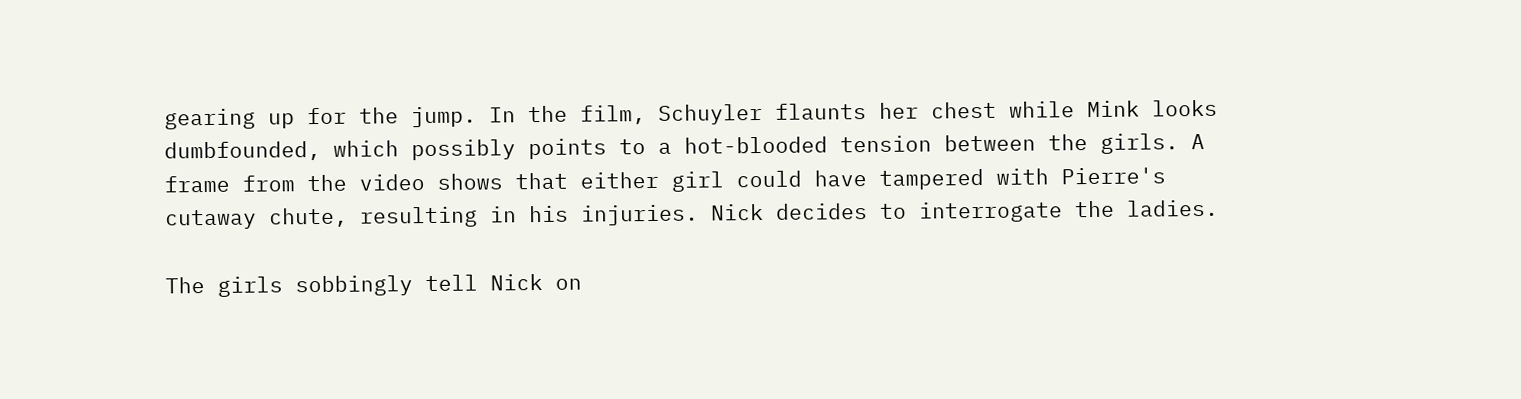gearing up for the jump. In the film, Schuyler flaunts her chest while Mink looks dumbfounded, which possibly points to a hot-blooded tension between the girls. A frame from the video shows that either girl could have tampered with Pierre's cutaway chute, resulting in his injuries. Nick decides to interrogate the ladies.

The girls sobbingly tell Nick on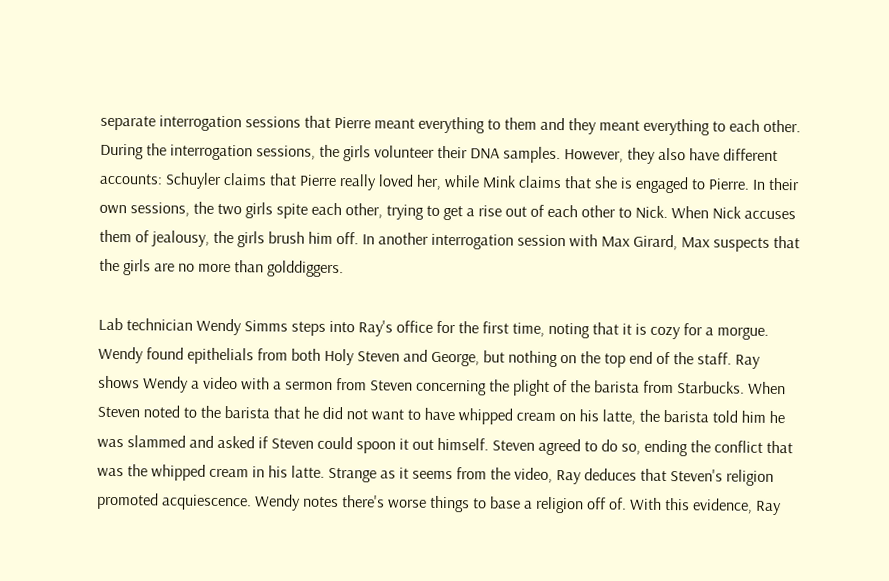separate interrogation sessions that Pierre meant everything to them and they meant everything to each other. During the interrogation sessions, the girls volunteer their DNA samples. However, they also have different accounts: Schuyler claims that Pierre really loved her, while Mink claims that she is engaged to Pierre. In their own sessions, the two girls spite each other, trying to get a rise out of each other to Nick. When Nick accuses them of jealousy, the girls brush him off. In another interrogation session with Max Girard, Max suspects that the girls are no more than golddiggers.

Lab technician Wendy Simms steps into Ray's office for the first time, noting that it is cozy for a morgue. Wendy found epithelials from both Holy Steven and George, but nothing on the top end of the staff. Ray shows Wendy a video with a sermon from Steven concerning the plight of the barista from Starbucks. When Steven noted to the barista that he did not want to have whipped cream on his latte, the barista told him he was slammed and asked if Steven could spoon it out himself. Steven agreed to do so, ending the conflict that was the whipped cream in his latte. Strange as it seems from the video, Ray deduces that Steven's religion promoted acquiescence. Wendy notes there's worse things to base a religion off of. With this evidence, Ray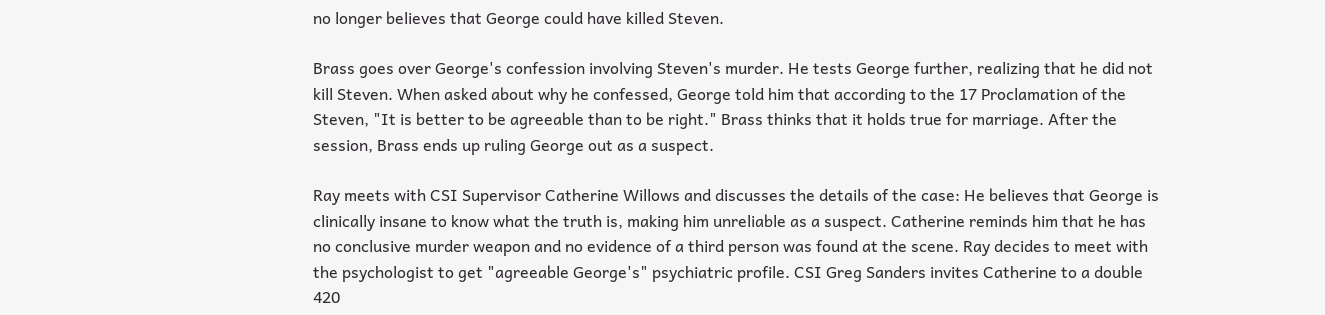no longer believes that George could have killed Steven.

Brass goes over George's confession involving Steven's murder. He tests George further, realizing that he did not kill Steven. When asked about why he confessed, George told him that according to the 17 Proclamation of the Steven, "It is better to be agreeable than to be right." Brass thinks that it holds true for marriage. After the session, Brass ends up ruling George out as a suspect.

Ray meets with CSI Supervisor Catherine Willows and discusses the details of the case: He believes that George is clinically insane to know what the truth is, making him unreliable as a suspect. Catherine reminds him that he has no conclusive murder weapon and no evidence of a third person was found at the scene. Ray decides to meet with the psychologist to get "agreeable George's" psychiatric profile. CSI Greg Sanders invites Catherine to a double 420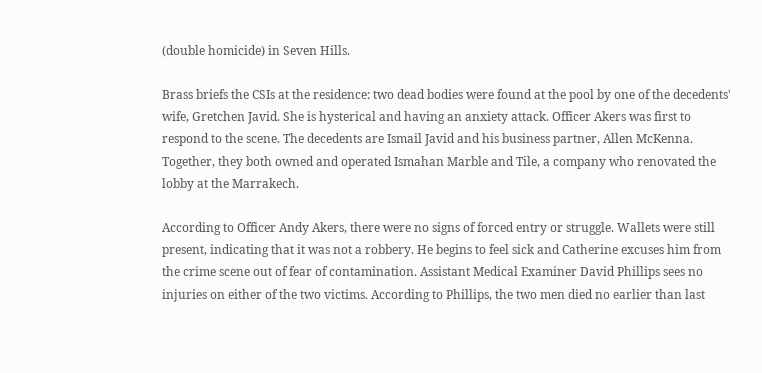(double homicide) in Seven Hills.

Brass briefs the CSIs at the residence: two dead bodies were found at the pool by one of the decedents' wife, Gretchen Javid. She is hysterical and having an anxiety attack. Officer Akers was first to respond to the scene. The decedents are Ismail Javid and his business partner, Allen McKenna. Together, they both owned and operated Ismahan Marble and Tile, a company who renovated the lobby at the Marrakech.

According to Officer Andy Akers, there were no signs of forced entry or struggle. Wallets were still present, indicating that it was not a robbery. He begins to feel sick and Catherine excuses him from the crime scene out of fear of contamination. Assistant Medical Examiner David Phillips sees no injuries on either of the two victims. According to Phillips, the two men died no earlier than last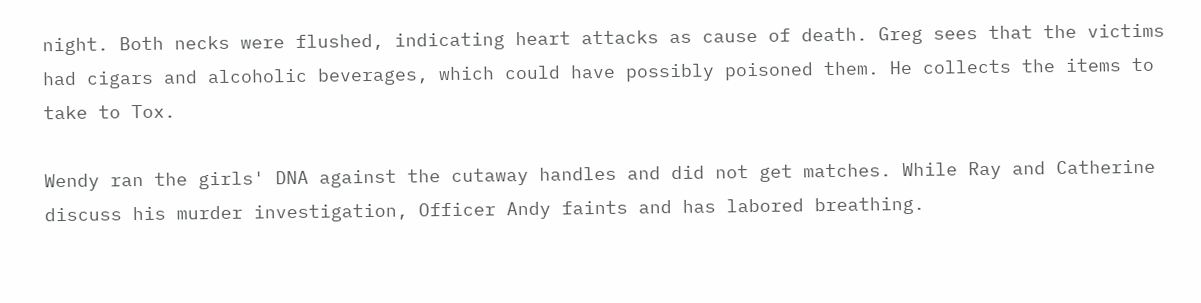night. Both necks were flushed, indicating heart attacks as cause of death. Greg sees that the victims had cigars and alcoholic beverages, which could have possibly poisoned them. He collects the items to take to Tox.

Wendy ran the girls' DNA against the cutaway handles and did not get matches. While Ray and Catherine discuss his murder investigation, Officer Andy faints and has labored breathing.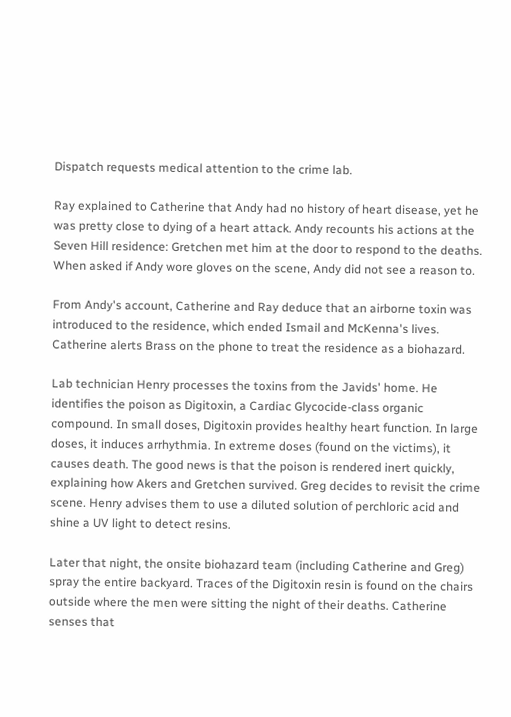Dispatch requests medical attention to the crime lab.

Ray explained to Catherine that Andy had no history of heart disease, yet he was pretty close to dying of a heart attack. Andy recounts his actions at the Seven Hill residence: Gretchen met him at the door to respond to the deaths. When asked if Andy wore gloves on the scene, Andy did not see a reason to.

From Andy's account, Catherine and Ray deduce that an airborne toxin was introduced to the residence, which ended Ismail and McKenna's lives. Catherine alerts Brass on the phone to treat the residence as a biohazard.

Lab technician Henry processes the toxins from the Javids' home. He identifies the poison as Digitoxin, a Cardiac Glycocide-class organic compound. In small doses, Digitoxin provides healthy heart function. In large doses, it induces arrhythmia. In extreme doses (found on the victims), it causes death. The good news is that the poison is rendered inert quickly, explaining how Akers and Gretchen survived. Greg decides to revisit the crime scene. Henry advises them to use a diluted solution of perchloric acid and shine a UV light to detect resins.

Later that night, the onsite biohazard team (including Catherine and Greg) spray the entire backyard. Traces of the Digitoxin resin is found on the chairs outside where the men were sitting the night of their deaths. Catherine senses that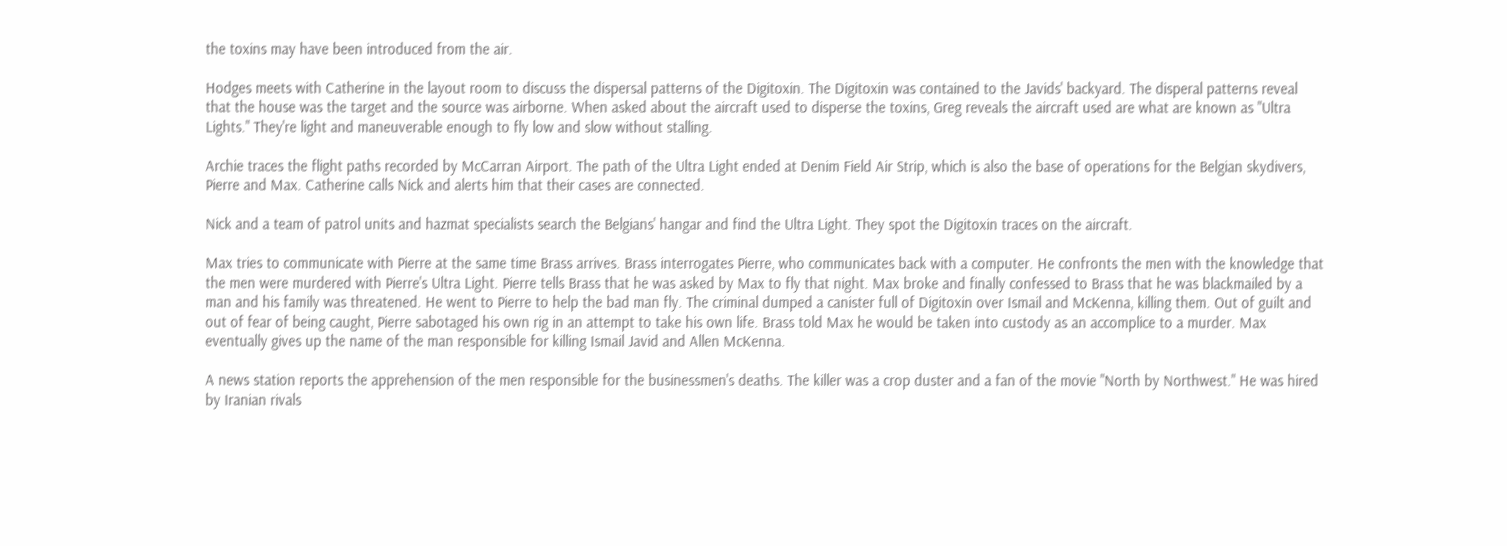the toxins may have been introduced from the air.

Hodges meets with Catherine in the layout room to discuss the dispersal patterns of the Digitoxin. The Digitoxin was contained to the Javids' backyard. The disperal patterns reveal that the house was the target and the source was airborne. When asked about the aircraft used to disperse the toxins, Greg reveals the aircraft used are what are known as "Ultra Lights." They're light and maneuverable enough to fly low and slow without stalling.

Archie traces the flight paths recorded by McCarran Airport. The path of the Ultra Light ended at Denim Field Air Strip, which is also the base of operations for the Belgian skydivers, Pierre and Max. Catherine calls Nick and alerts him that their cases are connected.

Nick and a team of patrol units and hazmat specialists search the Belgians' hangar and find the Ultra Light. They spot the Digitoxin traces on the aircraft.

Max tries to communicate with Pierre at the same time Brass arrives. Brass interrogates Pierre, who communicates back with a computer. He confronts the men with the knowledge that the men were murdered with Pierre's Ultra Light. Pierre tells Brass that he was asked by Max to fly that night. Max broke and finally confessed to Brass that he was blackmailed by a man and his family was threatened. He went to Pierre to help the bad man fly. The criminal dumped a canister full of Digitoxin over Ismail and McKenna, killing them. Out of guilt and out of fear of being caught, Pierre sabotaged his own rig in an attempt to take his own life. Brass told Max he would be taken into custody as an accomplice to a murder. Max eventually gives up the name of the man responsible for killing Ismail Javid and Allen McKenna.

A news station reports the apprehension of the men responsible for the businessmen's deaths. The killer was a crop duster and a fan of the movie "North by Northwest." He was hired by Iranian rivals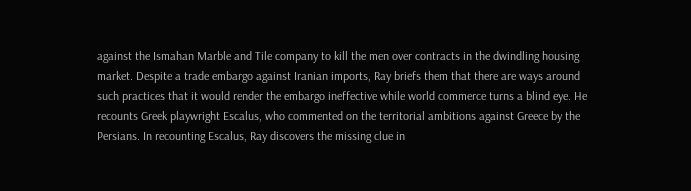against the Ismahan Marble and Tile company to kill the men over contracts in the dwindling housing market. Despite a trade embargo against Iranian imports, Ray briefs them that there are ways around such practices that it would render the embargo ineffective while world commerce turns a blind eye. He recounts Greek playwright Escalus, who commented on the territorial ambitions against Greece by the Persians. In recounting Escalus, Ray discovers the missing clue in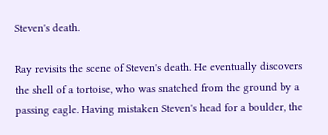Steven's death.

Ray revisits the scene of Steven's death. He eventually discovers the shell of a tortoise, who was snatched from the ground by a passing eagle. Having mistaken Steven's head for a boulder, the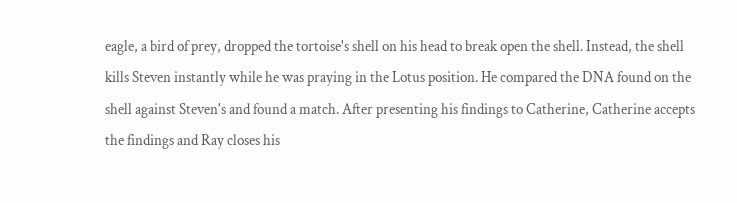eagle, a bird of prey, dropped the tortoise's shell on his head to break open the shell. Instead, the shell kills Steven instantly while he was praying in the Lotus position. He compared the DNA found on the shell against Steven's and found a match. After presenting his findings to Catherine, Catherine accepts the findings and Ray closes his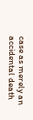case as merely an accidental death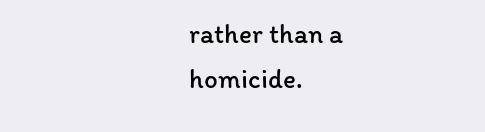rather than a homicide.